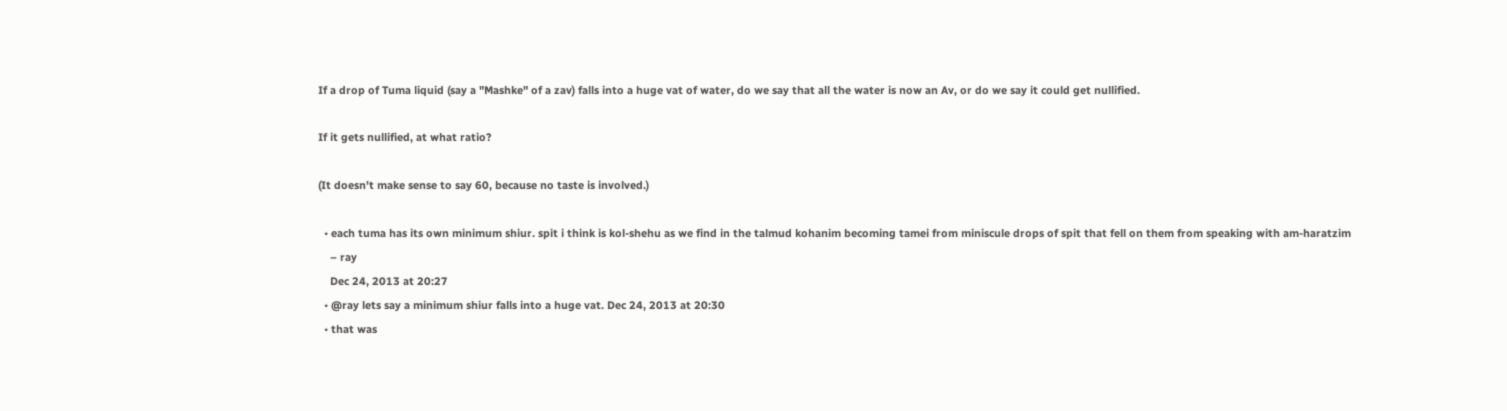If a drop of Tuma liquid (say a "Mashke" of a zav) falls into a huge vat of water, do we say that all the water is now an Av, or do we say it could get nullified.

If it gets nullified, at what ratio?

(It doesn't make sense to say 60, because no taste is involved.)

  • each tuma has its own minimum shiur. spit i think is kol-shehu as we find in the talmud kohanim becoming tamei from miniscule drops of spit that fell on them from speaking with am-haratzim
    – ray
    Dec 24, 2013 at 20:27
  • @ray lets say a minimum shiur falls into a huge vat. Dec 24, 2013 at 20:30
  • that was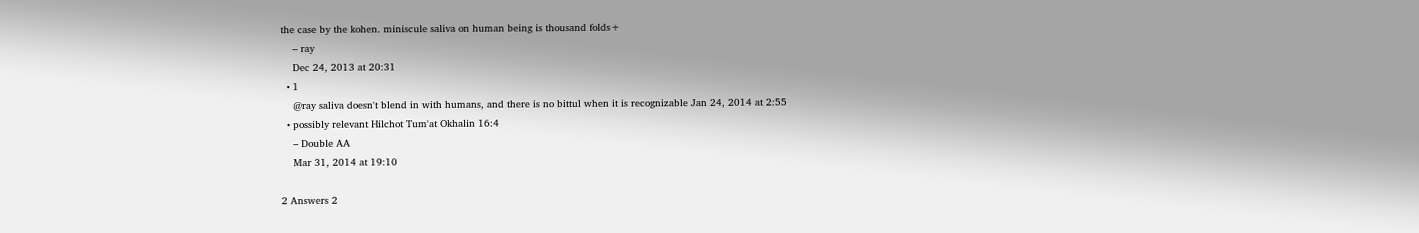the case by the kohen. miniscule saliva on human being is thousand folds+
    – ray
    Dec 24, 2013 at 20:31
  • 1
    @ray saliva doesn't blend in with humans, and there is no bittul when it is recognizable Jan 24, 2014 at 2:55
  • possibly relevant Hilchot Tum'at Okhalin 16:4
    – Double AA
    Mar 31, 2014 at 19:10

2 Answers 2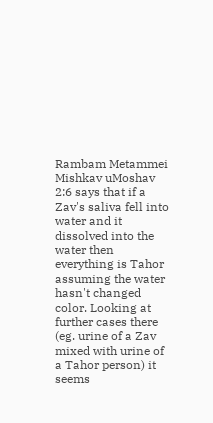Rambam Metammei Mishkav uMoshav 2:6 says that if a Zav's saliva fell into water and it dissolved into the water then everything is Tahor assuming the water hasn't changed color. Looking at further cases there (eg. urine of a Zav mixed with urine of a Tahor person) it seems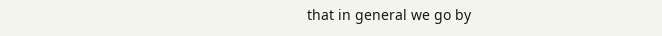that in general we go by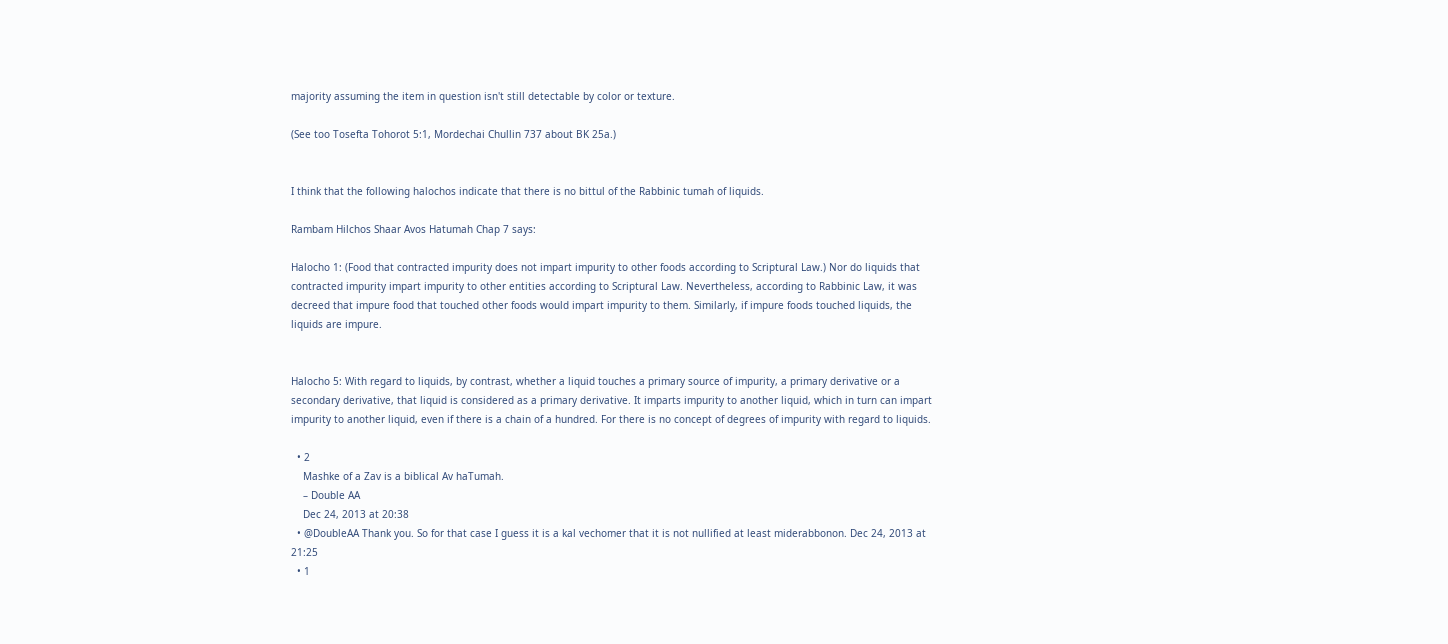majority assuming the item in question isn't still detectable by color or texture.

(See too Tosefta Tohorot 5:1, Mordechai Chullin 737 about BK 25a.)


I think that the following halochos indicate that there is no bittul of the Rabbinic tumah of liquids.

Rambam Hilchos Shaar Avos Hatumah Chap 7 says:

Halocho 1: (Food that contracted impurity does not impart impurity to other foods according to Scriptural Law.) Nor do liquids that contracted impurity impart impurity to other entities according to Scriptural Law. Nevertheless, according to Rabbinic Law, it was decreed that impure food that touched other foods would impart impurity to them. Similarly, if impure foods touched liquids, the liquids are impure.


Halocho 5: With regard to liquids, by contrast, whether a liquid touches a primary source of impurity, a primary derivative or a secondary derivative, that liquid is considered as a primary derivative. It imparts impurity to another liquid, which in turn can impart impurity to another liquid, even if there is a chain of a hundred. For there is no concept of degrees of impurity with regard to liquids.

  • 2
    Mashke of a Zav is a biblical Av haTumah.
    – Double AA
    Dec 24, 2013 at 20:38
  • @DoubleAA Thank you. So for that case I guess it is a kal vechomer that it is not nullified at least miderabbonon. Dec 24, 2013 at 21:25
  • 1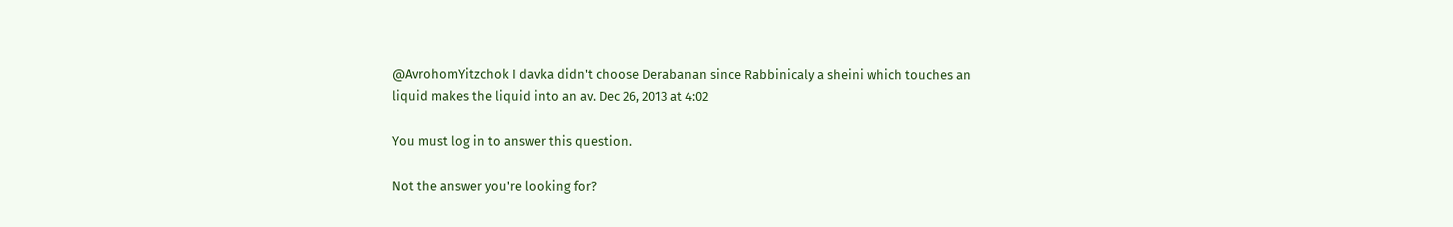@AvrohomYitzchok I davka didn't choose Derabanan since Rabbinicaly a sheini which touches an liquid makes the liquid into an av. Dec 26, 2013 at 4:02

You must log in to answer this question.

Not the answer you're looking for?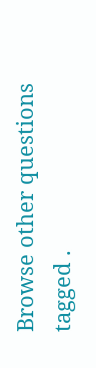Browse other questions tagged .